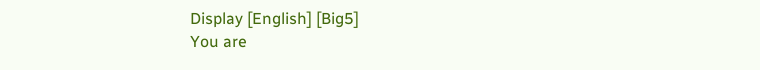Display [English] [Big5]
You are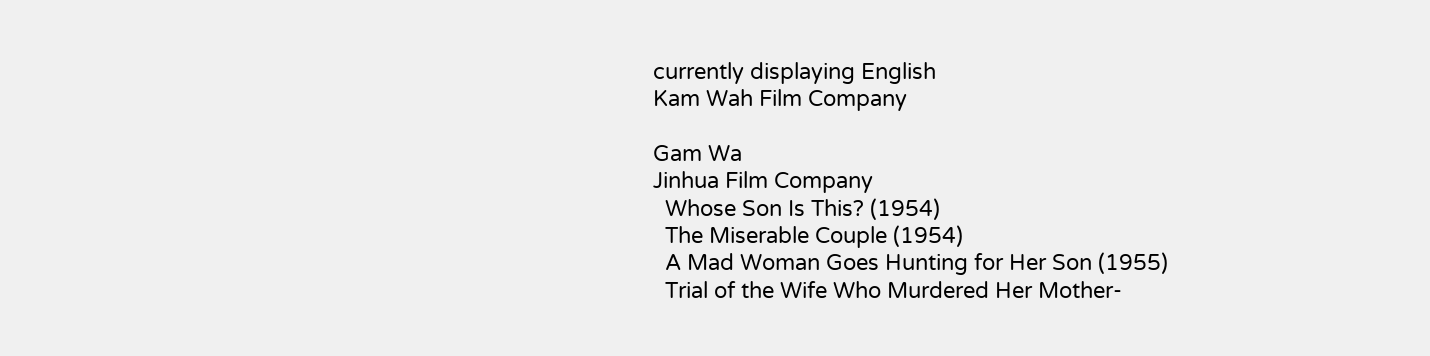currently displaying English
Kam Wah Film Company

Gam Wa
Jinhua Film Company
  Whose Son Is This? (1954)
  The Miserable Couple (1954)
  A Mad Woman Goes Hunting for Her Son (1955)
  Trial of the Wife Who Murdered Her Mother-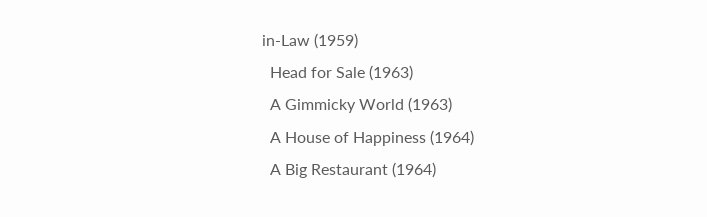in-Law (1959)
  Head for Sale (1963)
  A Gimmicky World (1963)
  A House of Happiness (1964)
  A Big Restaurant (1964)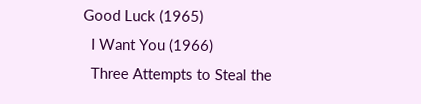Good Luck (1965)
  I Want You (1966)
  Three Attempts to Steal the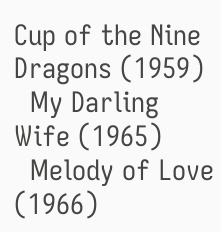Cup of the Nine Dragons (1959)
  My Darling Wife (1965)
  Melody of Love (1966)